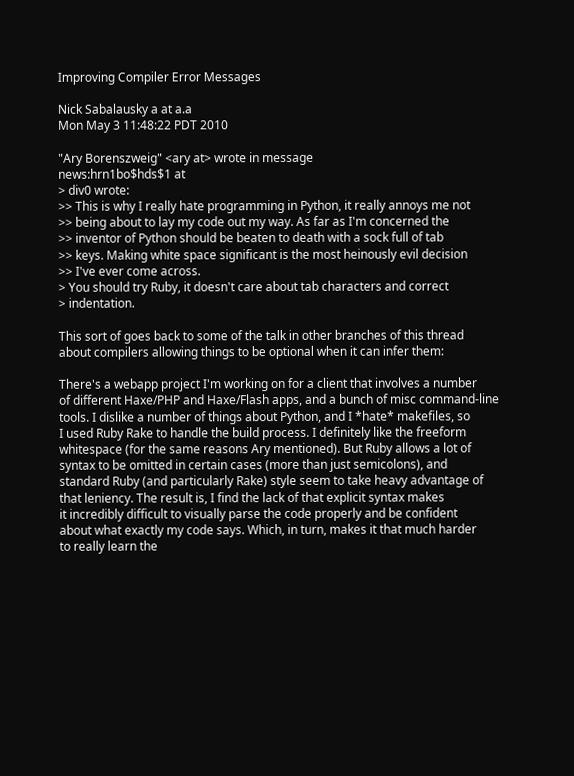Improving Compiler Error Messages

Nick Sabalausky a at a.a
Mon May 3 11:48:22 PDT 2010

"Ary Borenszweig" <ary at> wrote in message
news:hrn1bo$hds$1 at
> div0 wrote:
>> This is why I really hate programming in Python, it really annoys me not
>> being about to lay my code out my way. As far as I'm concerned the
>> inventor of Python should be beaten to death with a sock full of tab
>> keys. Making white space significant is the most heinously evil decision
>> I've ever come across.
> You should try Ruby, it doesn't care about tab characters and correct
> indentation.

This sort of goes back to some of the talk in other branches of this thread
about compilers allowing things to be optional when it can infer them:

There's a webapp project I'm working on for a client that involves a number
of different Haxe/PHP and Haxe/Flash apps, and a bunch of misc command-line
tools. I dislike a number of things about Python, and I *hate* makefiles, so
I used Ruby Rake to handle the build process. I definitely like the freeform
whitespace (for the same reasons Ary mentioned). But Ruby allows a lot of
syntax to be omitted in certain cases (more than just semicolons), and
standard Ruby (and particularly Rake) style seem to take heavy advantage of
that leniency. The result is, I find the lack of that explicit syntax makes
it incredibly difficult to visually parse the code properly and be confident
about what exactly my code says. Which, in turn, makes it that much harder
to really learn the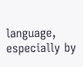language, especially by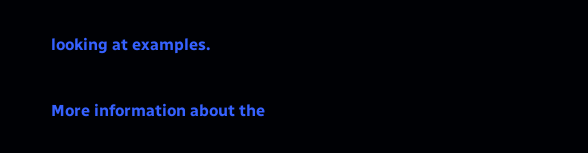looking at examples.

More information about the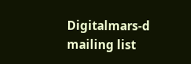Digitalmars-d mailing list